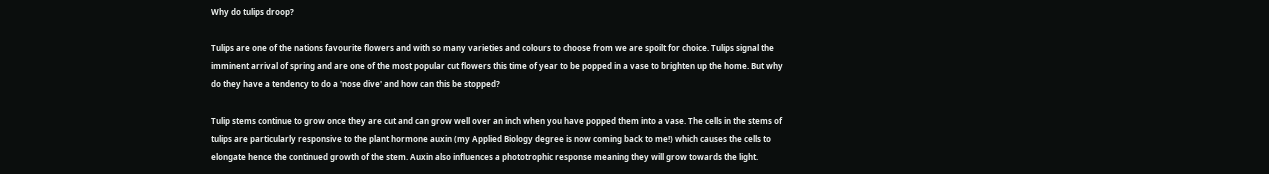Why do tulips droop?

Tulips are one of the nations favourite flowers and with so many varieties and colours to choose from we are spoilt for choice. Tulips signal the imminent arrival of spring and are one of the most popular cut flowers this time of year to be popped in a vase to brighten up the home. But why do they have a tendency to do a 'nose dive' and how can this be stopped?

Tulip stems continue to grow once they are cut and can grow well over an inch when you have popped them into a vase. The cells in the stems of tulips are particularly responsive to the plant hormone auxin (my Applied Biology degree is now coming back to me!) which causes the cells to elongate hence the continued growth of the stem. Auxin also influences a phototrophic response meaning they will grow towards the light.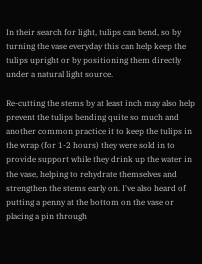In their search for light, tulips can bend, so by turning the vase everyday this can help keep the tulips upright or by positioning them directly under a natural light source.

Re-cutting the stems by at least inch may also help prevent the tulips bending quite so much and another common practice it to keep the tulips in the wrap (for 1-2 hours) they were sold in to provide support while they drink up the water in the vase, helping to rehydrate themselves and strengthen the stems early on. I've also heard of putting a penny at the bottom on the vase or placing a pin through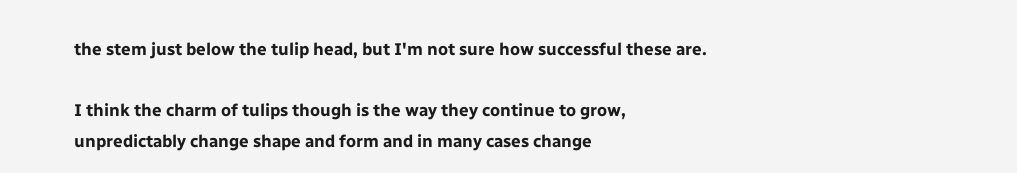the stem just below the tulip head, but I'm not sure how successful these are.

I think the charm of tulips though is the way they continue to grow, unpredictably change shape and form and in many cases change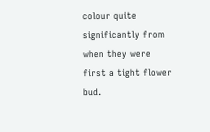colour quite significantly from when they were first a tight flower bud.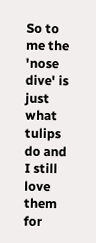So to me the 'nose dive' is just what tulips do and I still love them for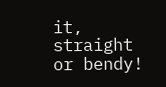it, straight or bendy!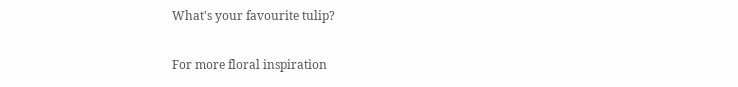What's your favourite tulip?

For more floral inspiration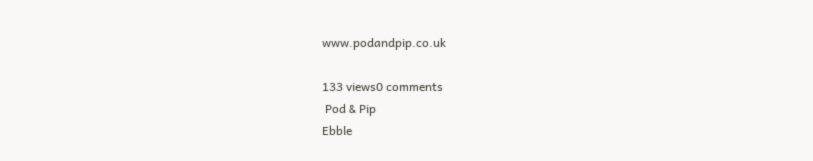www.podandpip.co.uk

133 views0 comments
 Pod & Pip
Ebble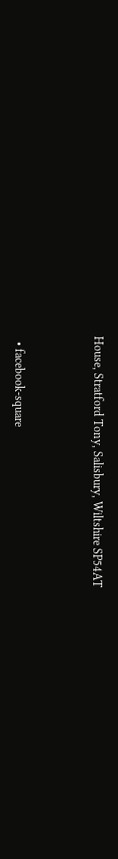House, Stratford Tony, Salisbury, Wiltshire SP54AT



  • facebook-square